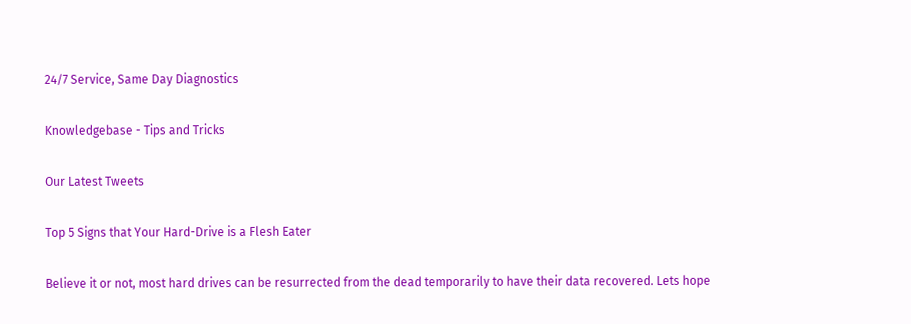24/7 Service, Same Day Diagnostics

Knowledgebase - Tips and Tricks

Our Latest Tweets

Top 5 Signs that Your Hard-Drive is a Flesh Eater

Believe it or not, most hard drives can be resurrected from the dead temporarily to have their data recovered. Lets hope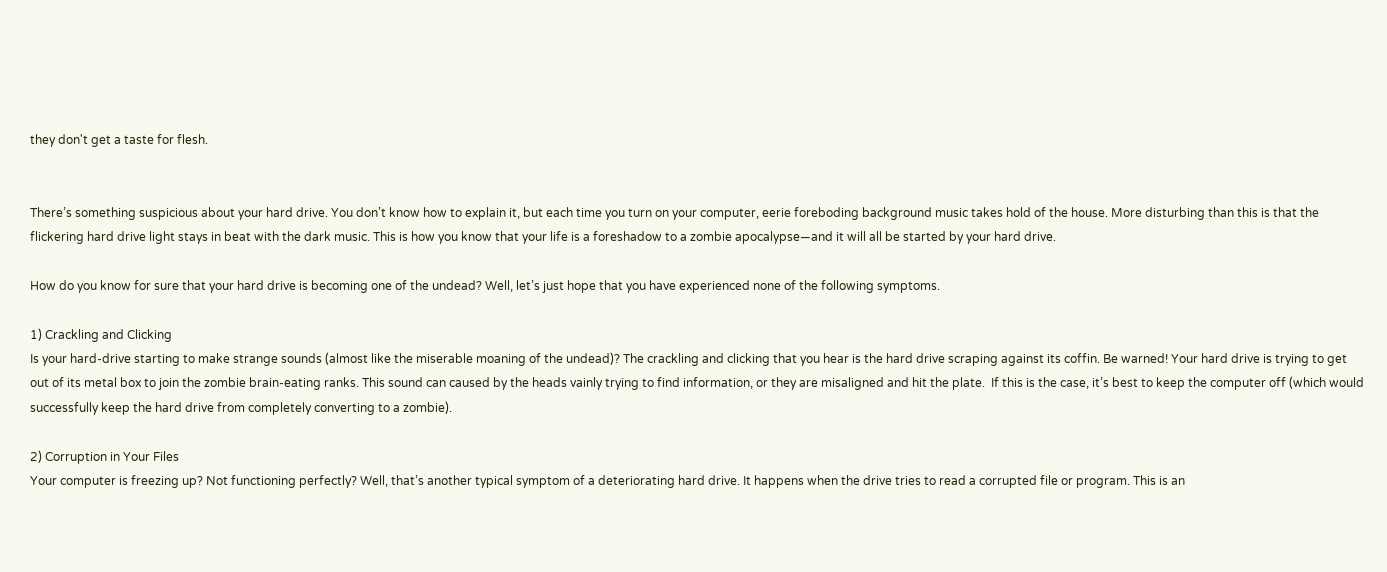they don't get a taste for flesh.


There’s something suspicious about your hard drive. You don’t know how to explain it, but each time you turn on your computer, eerie foreboding background music takes hold of the house. More disturbing than this is that the flickering hard drive light stays in beat with the dark music. This is how you know that your life is a foreshadow to a zombie apocalypse—and it will all be started by your hard drive.

How do you know for sure that your hard drive is becoming one of the undead? Well, let’s just hope that you have experienced none of the following symptoms.

1) Crackling and Clicking
Is your hard-drive starting to make strange sounds (almost like the miserable moaning of the undead)? The crackling and clicking that you hear is the hard drive scraping against its coffin. Be warned! Your hard drive is trying to get out of its metal box to join the zombie brain-eating ranks. This sound can caused by the heads vainly trying to find information, or they are misaligned and hit the plate.  If this is the case, it’s best to keep the computer off (which would successfully keep the hard drive from completely converting to a zombie).

2) Corruption in Your Files
Your computer is freezing up? Not functioning perfectly? Well, that’s another typical symptom of a deteriorating hard drive. It happens when the drive tries to read a corrupted file or program. This is an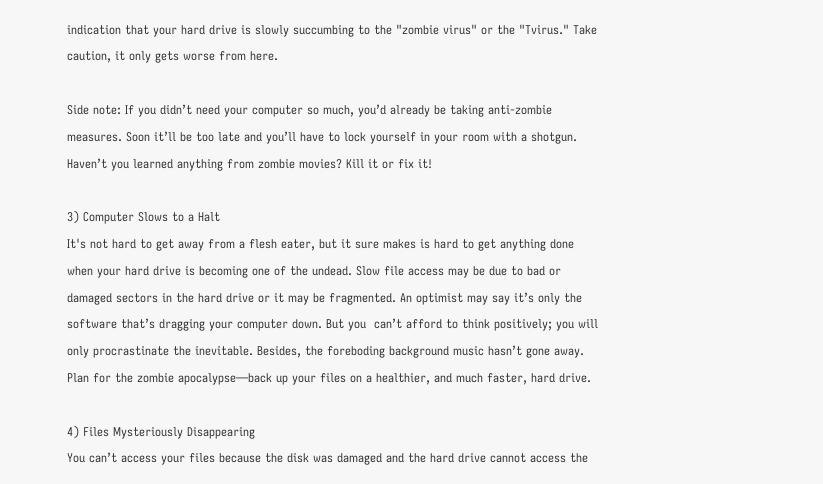indication that your hard drive is slowly succumbing to the "zombie virus" or the "Tvirus." Take caution, it only gets worse from here.

Side note: If you didn’t need your computer so much, you’d already be taking anti-zombie measures. Soon it’ll be too late and you’ll have to lock yourself in your room with a shotgun. Haven’t you learned anything from zombie movies? Kill it or fix it!

3) Computer Slows to a Halt
It's not hard to get away from a flesh eater, but it sure makes is hard to get anything done when your hard drive is becoming one of the undead. Slow file access may be due to bad or damaged sectors in the hard drive or it may be fragmented. An optimist may say it’s only the software that’s dragging your computer down. But you  can’t afford to think positively; you will only procrastinate the inevitable. Besides, the foreboding background music hasn’t gone away. Plan for the zombie apocalypse—back up your files on a healthier, and much faster, hard drive.

4) Files Mysteriously Disappearing
You can’t access your files because the disk was damaged and the hard drive cannot access the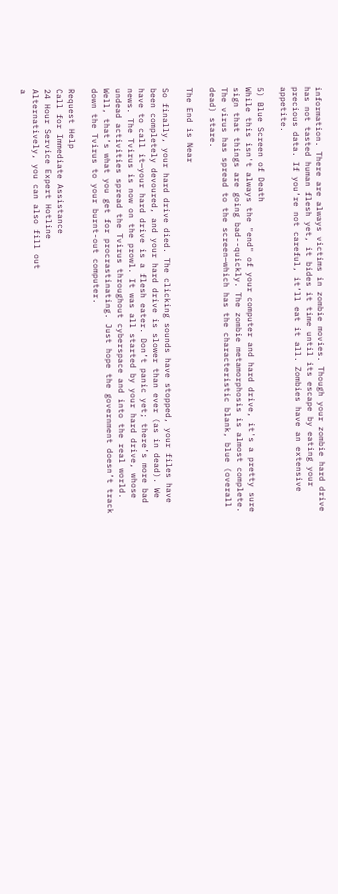information. There are always victims in zombie movies. Though your zombie hard drive has not tasted human flesh yet, it bides it time until its escape by eating your precious data. If you’re not careful, it’ll eat it all. Zombies have an extensive appetite.

5) Blue Screen of Death
While this isn't always the "end" of your computer and hard drive, it's a pretty sure sign that things are going bad--quickly. The zombie metamorphosis is almost complete. The virus has spread to the screen—which has the characteristic blank, blue (overall dead) stare.

The End is Near

So finally, your hard drive died. The clicking sounds have stopped, your files have been completely devoured, and your hard drive is slower than ever (as in dead). We have to call it—your hard drive is a flesh eater. Don’t panic yet; there’s more bad news. The Tvirus is now on the prowl. It was all started by your hard drive, whose undead activities spread the Tvirus throughout cyberspace and into the real world. Well, that’s what you get for procrastinating. Just hope the government doesn’t track down the Tvirus to your burnt-out computer.

Request Help
Call for Immediate Assistance
24 Hour Service Expert Hotline
Alternatively, you can also fill out
a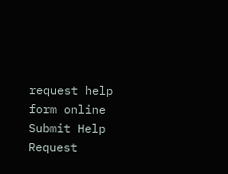request help form online
Submit Help Request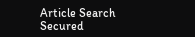Article Search
Secured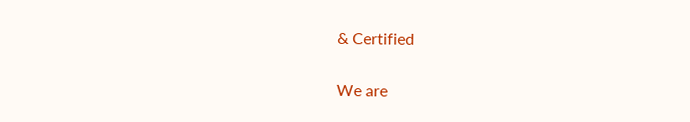& Certified


We are